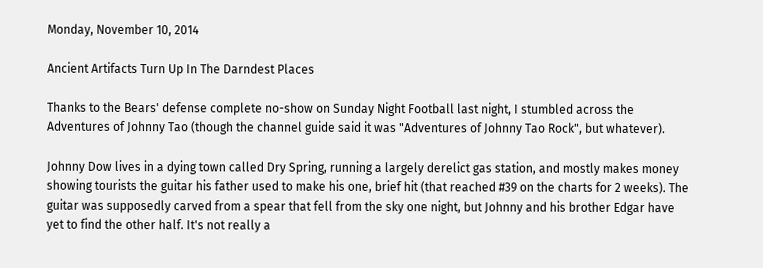Monday, November 10, 2014

Ancient Artifacts Turn Up In The Darndest Places

Thanks to the Bears' defense complete no-show on Sunday Night Football last night, I stumbled across the Adventures of Johnny Tao (though the channel guide said it was "Adventures of Johnny Tao Rock", but whatever).

Johnny Dow lives in a dying town called Dry Spring, running a largely derelict gas station, and mostly makes money showing tourists the guitar his father used to make his one, brief hit (that reached #39 on the charts for 2 weeks). The guitar was supposedly carved from a spear that fell from the sky one night, but Johnny and his brother Edgar have yet to find the other half. It's not really a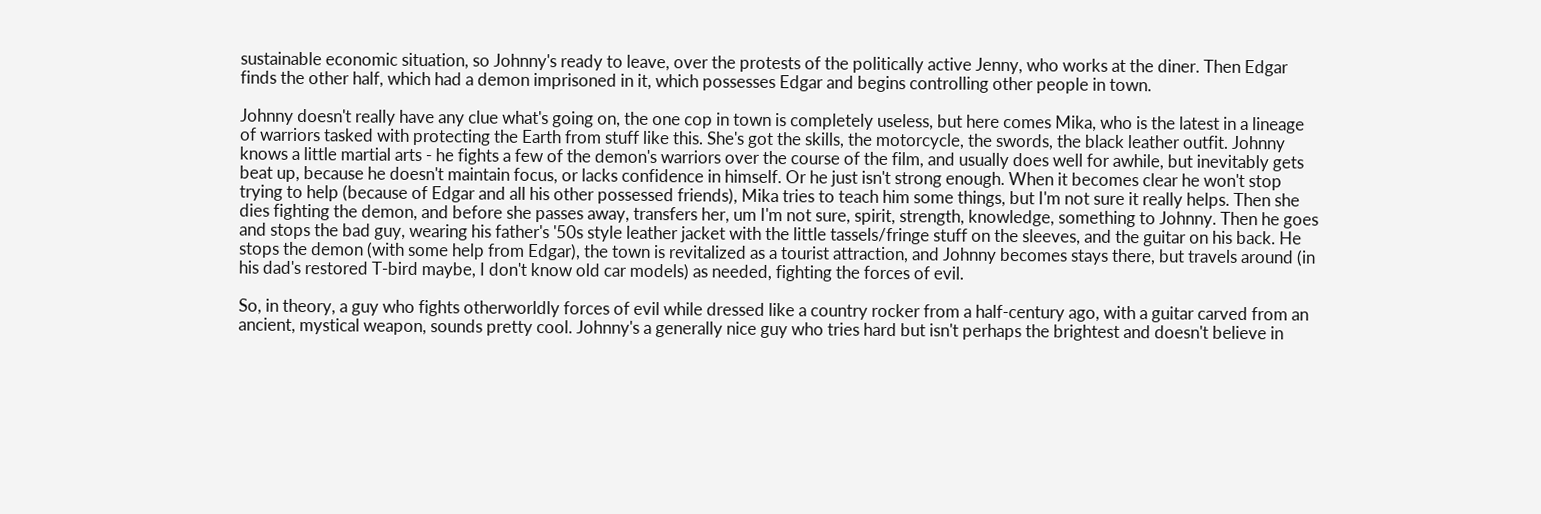sustainable economic situation, so Johnny's ready to leave, over the protests of the politically active Jenny, who works at the diner. Then Edgar finds the other half, which had a demon imprisoned in it, which possesses Edgar and begins controlling other people in town.

Johnny doesn't really have any clue what's going on, the one cop in town is completely useless, but here comes Mika, who is the latest in a lineage of warriors tasked with protecting the Earth from stuff like this. She's got the skills, the motorcycle, the swords, the black leather outfit. Johnny knows a little martial arts - he fights a few of the demon's warriors over the course of the film, and usually does well for awhile, but inevitably gets beat up, because he doesn't maintain focus, or lacks confidence in himself. Or he just isn't strong enough. When it becomes clear he won't stop trying to help (because of Edgar and all his other possessed friends), Mika tries to teach him some things, but I'm not sure it really helps. Then she dies fighting the demon, and before she passes away, transfers her, um I'm not sure, spirit, strength, knowledge, something to Johnny. Then he goes and stops the bad guy, wearing his father's '50s style leather jacket with the little tassels/fringe stuff on the sleeves, and the guitar on his back. He stops the demon (with some help from Edgar), the town is revitalized as a tourist attraction, and Johnny becomes stays there, but travels around (in his dad's restored T-bird maybe, I don't know old car models) as needed, fighting the forces of evil.

So, in theory, a guy who fights otherworldly forces of evil while dressed like a country rocker from a half-century ago, with a guitar carved from an ancient, mystical weapon, sounds pretty cool. Johnny's a generally nice guy who tries hard but isn't perhaps the brightest and doesn't believe in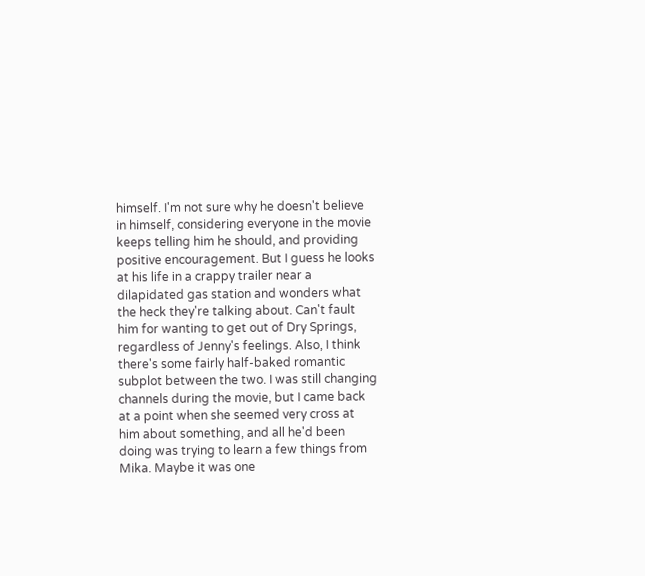himself. I'm not sure why he doesn't believe in himself, considering everyone in the movie keeps telling him he should, and providing positive encouragement. But I guess he looks at his life in a crappy trailer near a dilapidated gas station and wonders what the heck they're talking about. Can't fault him for wanting to get out of Dry Springs, regardless of Jenny's feelings. Also, I think there's some fairly half-baked romantic subplot between the two. I was still changing channels during the movie, but I came back at a point when she seemed very cross at him about something, and all he'd been doing was trying to learn a few things from Mika. Maybe it was one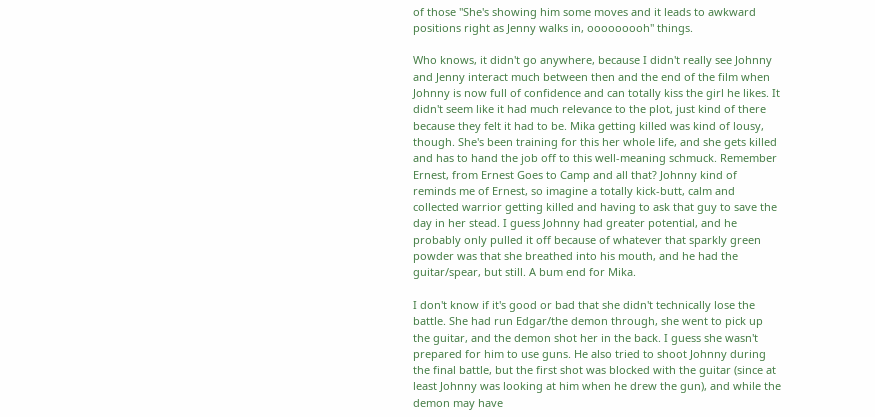of those "She's showing him some moves and it leads to awkward positions right as Jenny walks in, ooooooooh" things.

Who knows, it didn't go anywhere, because I didn't really see Johnny and Jenny interact much between then and the end of the film when Johnny is now full of confidence and can totally kiss the girl he likes. It didn't seem like it had much relevance to the plot, just kind of there because they felt it had to be. Mika getting killed was kind of lousy, though. She's been training for this her whole life, and she gets killed and has to hand the job off to this well-meaning schmuck. Remember Ernest, from Ernest Goes to Camp and all that? Johnny kind of reminds me of Ernest, so imagine a totally kick-butt, calm and collected warrior getting killed and having to ask that guy to save the day in her stead. I guess Johnny had greater potential, and he probably only pulled it off because of whatever that sparkly green powder was that she breathed into his mouth, and he had the guitar/spear, but still. A bum end for Mika.

I don't know if it's good or bad that she didn't technically lose the battle. She had run Edgar/the demon through, she went to pick up the guitar, and the demon shot her in the back. I guess she wasn't prepared for him to use guns. He also tried to shoot Johnny during the final battle, but the first shot was blocked with the guitar (since at least Johnny was looking at him when he drew the gun), and while the demon may have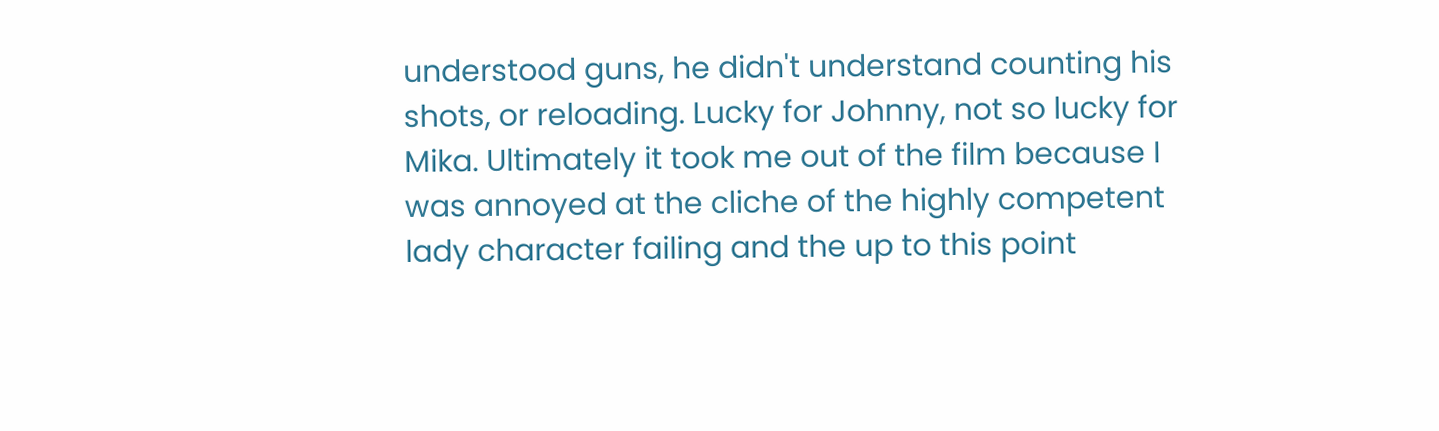understood guns, he didn't understand counting his shots, or reloading. Lucky for Johnny, not so lucky for Mika. Ultimately it took me out of the film because I was annoyed at the cliche of the highly competent lady character failing and the up to this point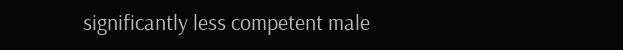significantly less competent male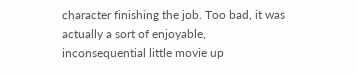character finishing the job. Too bad, it was actually a sort of enjoyable, inconsequential little movie up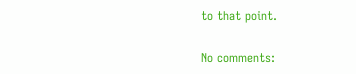to that point.

No comments: